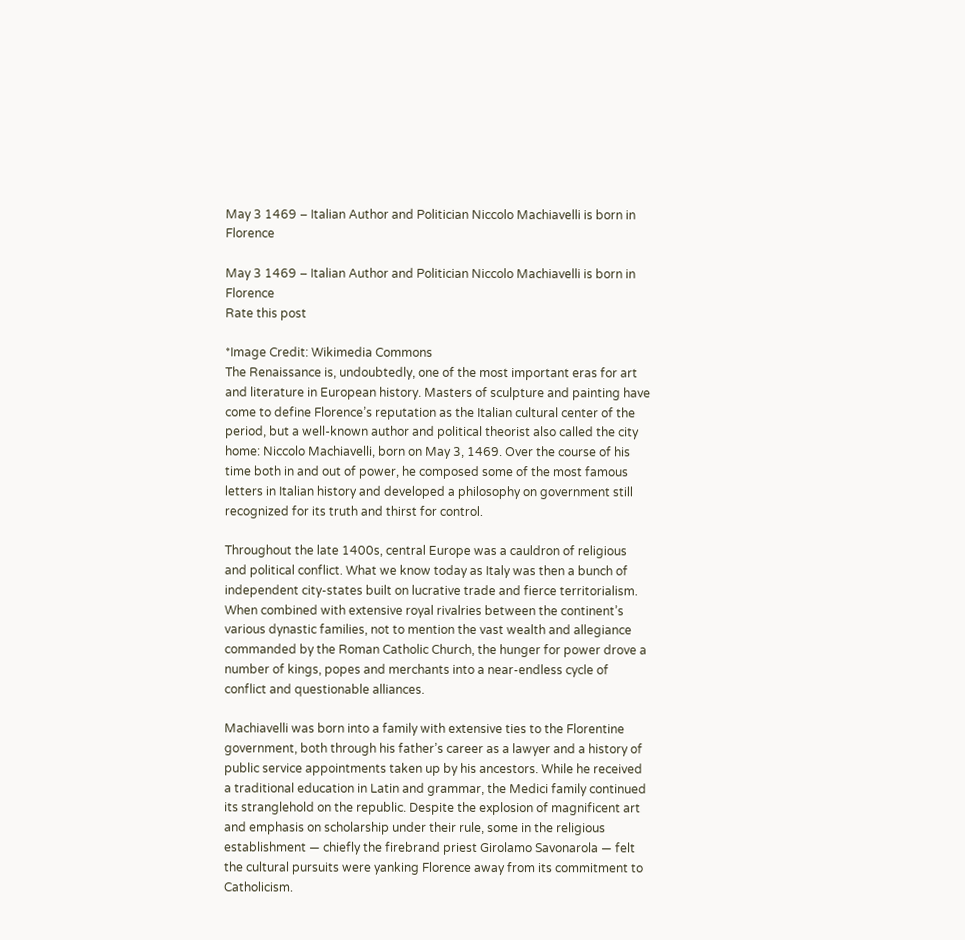May 3 1469 – Italian Author and Politician Niccolo Machiavelli is born in Florence

May 3 1469 – Italian Author and Politician Niccolo Machiavelli is born in Florence
Rate this post

*Image Credit: Wikimedia Commons
The Renaissance is, undoubtedly, one of the most important eras for art and literature in European history. Masters of sculpture and painting have come to define Florence’s reputation as the Italian cultural center of the period, but a well-known author and political theorist also called the city home: Niccolo Machiavelli, born on May 3, 1469. Over the course of his time both in and out of power, he composed some of the most famous letters in Italian history and developed a philosophy on government still recognized for its truth and thirst for control.

Throughout the late 1400s, central Europe was a cauldron of religious and political conflict. What we know today as Italy was then a bunch of independent city-states built on lucrative trade and fierce territorialism. When combined with extensive royal rivalries between the continent’s various dynastic families, not to mention the vast wealth and allegiance commanded by the Roman Catholic Church, the hunger for power drove a number of kings, popes and merchants into a near-endless cycle of conflict and questionable alliances.

Machiavelli was born into a family with extensive ties to the Florentine government, both through his father’s career as a lawyer and a history of public service appointments taken up by his ancestors. While he received a traditional education in Latin and grammar, the Medici family continued its stranglehold on the republic. Despite the explosion of magnificent art and emphasis on scholarship under their rule, some in the religious establishment — chiefly the firebrand priest Girolamo Savonarola — felt the cultural pursuits were yanking Florence away from its commitment to Catholicism.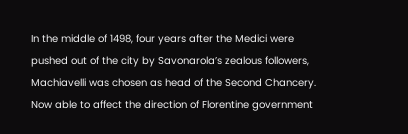In the middle of 1498, four years after the Medici were pushed out of the city by Savonarola’s zealous followers, Machiavelli was chosen as head of the Second Chancery. Now able to affect the direction of Florentine government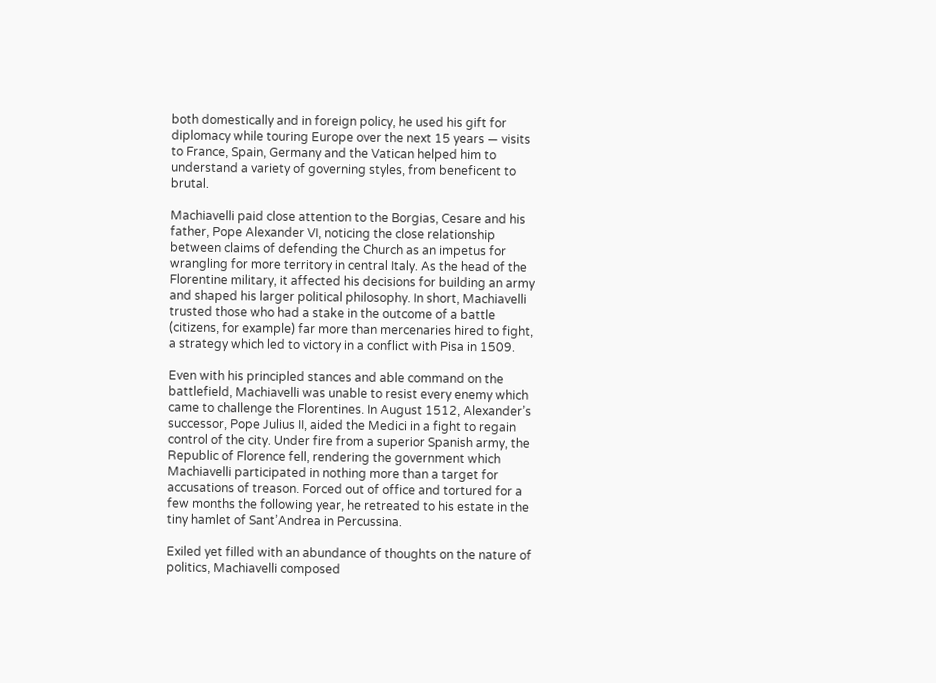both domestically and in foreign policy, he used his gift for diplomacy while touring Europe over the next 15 years — visits to France, Spain, Germany and the Vatican helped him to understand a variety of governing styles, from beneficent to brutal.

Machiavelli paid close attention to the Borgias, Cesare and his father, Pope Alexander VI, noticing the close relationship between claims of defending the Church as an impetus for wrangling for more territory in central Italy. As the head of the Florentine military, it affected his decisions for building an army and shaped his larger political philosophy. In short, Machiavelli trusted those who had a stake in the outcome of a battle (citizens, for example) far more than mercenaries hired to fight, a strategy which led to victory in a conflict with Pisa in 1509.

Even with his principled stances and able command on the battlefield, Machiavelli was unable to resist every enemy which came to challenge the Florentines. In August 1512, Alexander’s successor, Pope Julius II, aided the Medici in a fight to regain control of the city. Under fire from a superior Spanish army, the Republic of Florence fell, rendering the government which Machiavelli participated in nothing more than a target for accusations of treason. Forced out of office and tortured for a few months the following year, he retreated to his estate in the tiny hamlet of Sant’Andrea in Percussina.

Exiled yet filled with an abundance of thoughts on the nature of politics, Machiavelli composed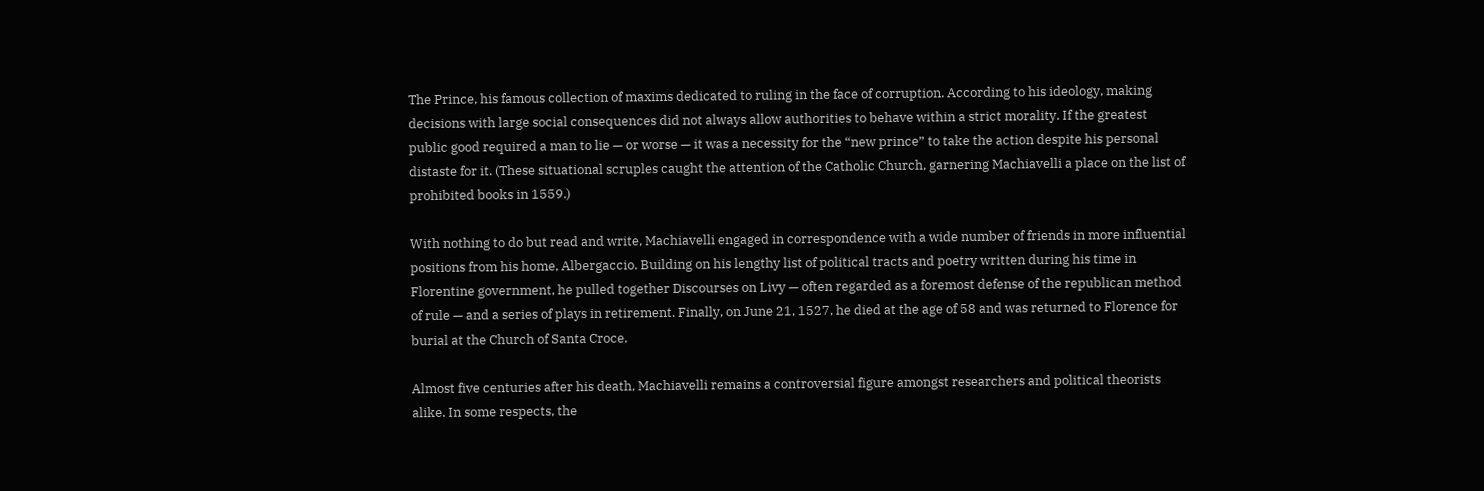The Prince, his famous collection of maxims dedicated to ruling in the face of corruption. According to his ideology, making decisions with large social consequences did not always allow authorities to behave within a strict morality. If the greatest public good required a man to lie — or worse — it was a necessity for the “new prince” to take the action despite his personal distaste for it. (These situational scruples caught the attention of the Catholic Church, garnering Machiavelli a place on the list of prohibited books in 1559.)

With nothing to do but read and write, Machiavelli engaged in correspondence with a wide number of friends in more influential positions from his home, Albergaccio. Building on his lengthy list of political tracts and poetry written during his time in Florentine government, he pulled together Discourses on Livy — often regarded as a foremost defense of the republican method of rule — and a series of plays in retirement. Finally, on June 21, 1527, he died at the age of 58 and was returned to Florence for burial at the Church of Santa Croce.

Almost five centuries after his death, Machiavelli remains a controversial figure amongst researchers and political theorists alike. In some respects, the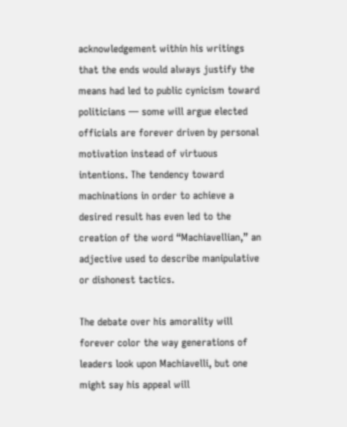acknowledgement within his writings that the ends would always justify the means had led to public cynicism toward politicians — some will argue elected officials are forever driven by personal motivation instead of virtuous intentions. The tendency toward machinations in order to achieve a desired result has even led to the creation of the word “Machiavellian,” an adjective used to describe manipulative or dishonest tactics.

The debate over his amorality will forever color the way generations of leaders look upon Machiavelli, but one might say his appeal will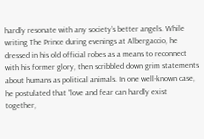hardly resonate with any society’s better angels. While writing The Prince during evenings at Albergaccio, he dressed in his old official robes as a means to reconnect with his former glory, then scribbled down grim statements about humans as political animals. In one well-known case, he postulated that “love and fear can hardly exist together,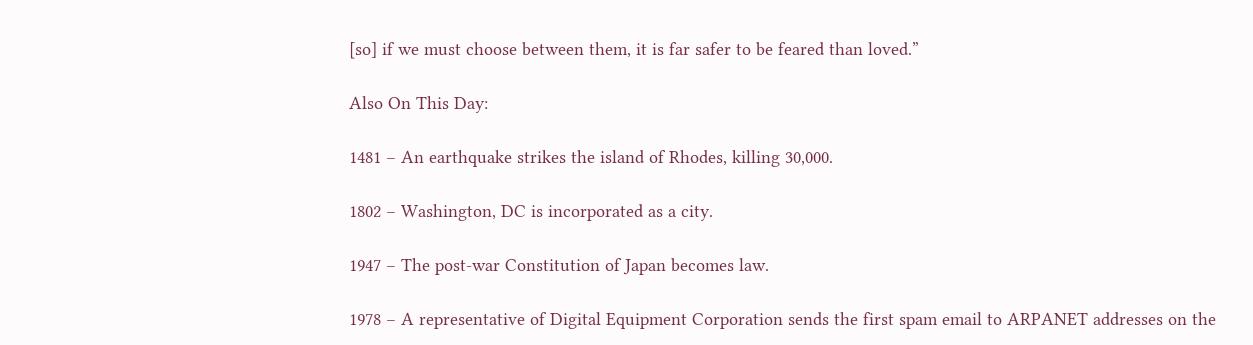[so] if we must choose between them, it is far safer to be feared than loved.”

Also On This Day:

1481 – An earthquake strikes the island of Rhodes, killing 30,000.

1802 – Washington, DC is incorporated as a city.

1947 – The post-war Constitution of Japan becomes law.

1978 – A representative of Digital Equipment Corporation sends the first spam email to ARPANET addresses on the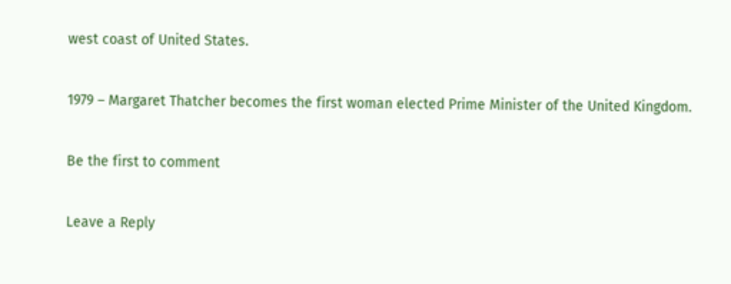west coast of United States.

1979 – Margaret Thatcher becomes the first woman elected Prime Minister of the United Kingdom.

Be the first to comment

Leave a Reply